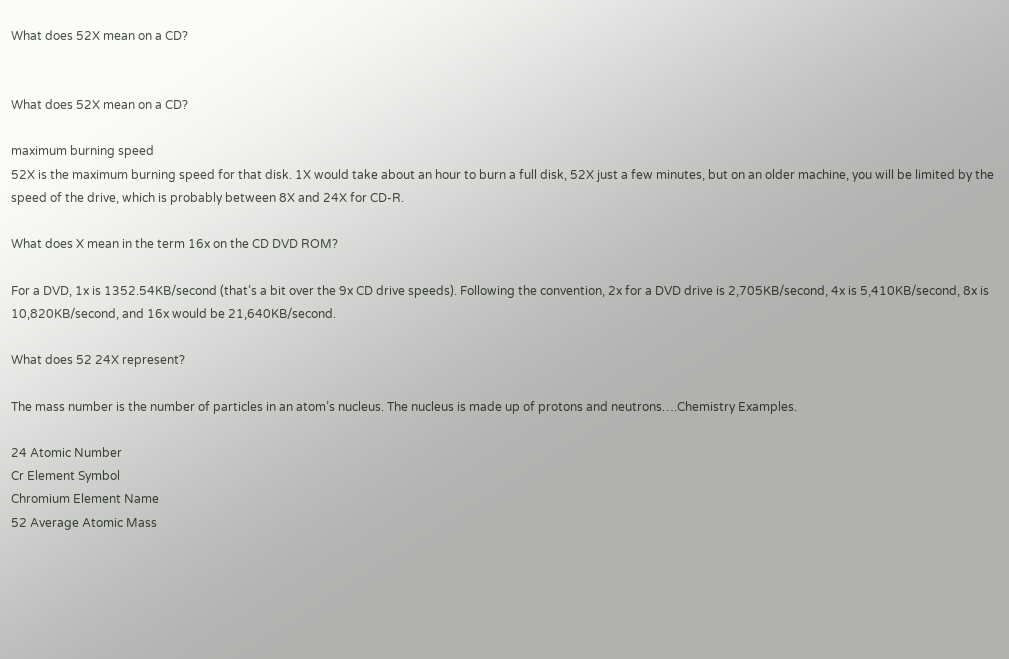What does 52X mean on a CD?


What does 52X mean on a CD?

maximum burning speed
52X is the maximum burning speed for that disk. 1X would take about an hour to burn a full disk, 52X just a few minutes, but on an older machine, you will be limited by the speed of the drive, which is probably between 8X and 24X for CD-R.

What does X mean in the term 16x on the CD DVD ROM?

For a DVD, 1x is 1352.54KB/second (that’s a bit over the 9x CD drive speeds). Following the convention, 2x for a DVD drive is 2,705KB/second, 4x is 5,410KB/second, 8x is 10,820KB/second, and 16x would be 21,640KB/second.

What does 52 24X represent?

The mass number is the number of particles in an atom’s nucleus. The nucleus is made up of protons and neutrons….Chemistry Examples.

24 Atomic Number
Cr Element Symbol
Chromium Element Name
52 Average Atomic Mass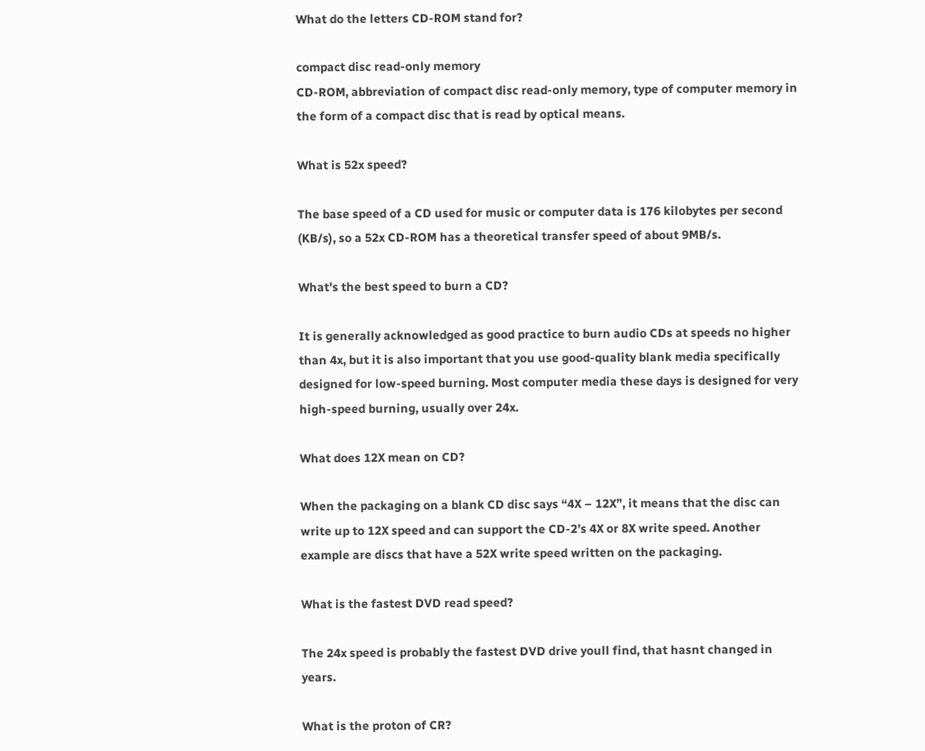What do the letters CD-ROM stand for?

compact disc read-only memory
CD-ROM, abbreviation of compact disc read-only memory, type of computer memory in the form of a compact disc that is read by optical means.

What is 52x speed?

The base speed of a CD used for music or computer data is 176 kilobytes per second (KB/s), so a 52x CD-ROM has a theoretical transfer speed of about 9MB/s.

What’s the best speed to burn a CD?

It is generally acknowledged as good practice to burn audio CDs at speeds no higher than 4x, but it is also important that you use good-quality blank media specifically designed for low-speed burning. Most computer media these days is designed for very high-speed burning, usually over 24x.

What does 12X mean on CD?

When the packaging on a blank CD disc says “4X – 12X”, it means that the disc can write up to 12X speed and can support the CD-2’s 4X or 8X write speed. Another example are discs that have a 52X write speed written on the packaging.

What is the fastest DVD read speed?

The 24x speed is probably the fastest DVD drive youll find, that hasnt changed in years.

What is the proton of CR?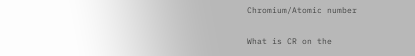Chromium/Atomic number

What is CR on the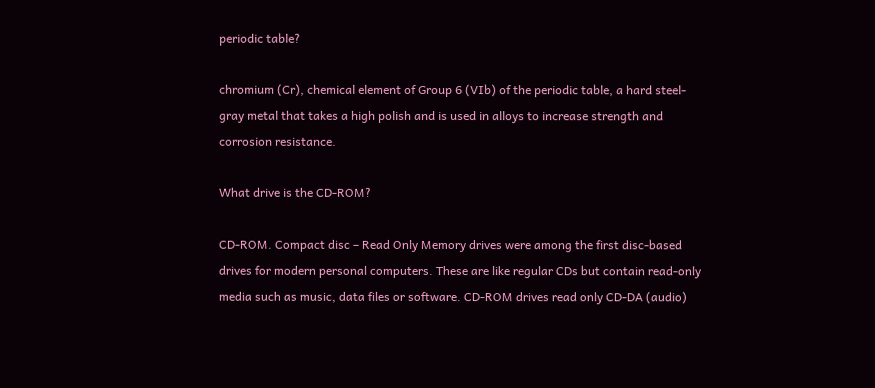periodic table?

chromium (Cr), chemical element of Group 6 (VIb) of the periodic table, a hard steel-gray metal that takes a high polish and is used in alloys to increase strength and corrosion resistance.

What drive is the CD-ROM?

CD-ROM. Compact disc – Read Only Memory drives were among the first disc-based drives for modern personal computers. These are like regular CDs but contain read-only media such as music, data files or software. CD-ROM drives read only CD-DA (audio)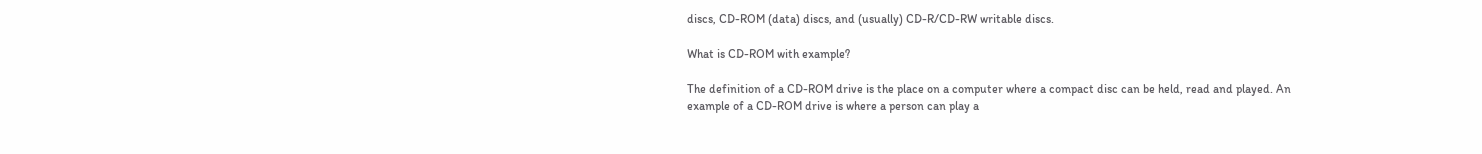discs, CD-ROM (data) discs, and (usually) CD-R/CD-RW writable discs.

What is CD-ROM with example?

The definition of a CD-ROM drive is the place on a computer where a compact disc can be held, read and played. An example of a CD-ROM drive is where a person can play a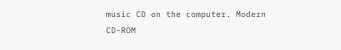music CD on the computer. Modern CD-ROM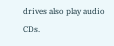drives also play audio CDs.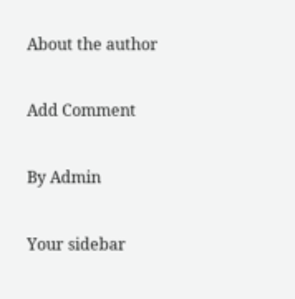About the author

Add Comment

By Admin

Your sidebar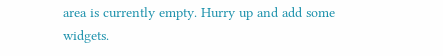area is currently empty. Hurry up and add some widgets.